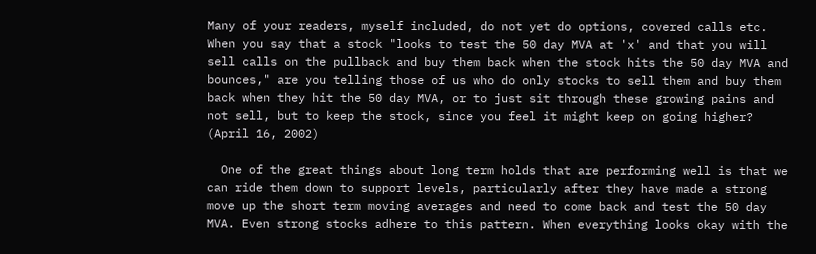Many of your readers, myself included, do not yet do options, covered calls etc. When you say that a stock "looks to test the 50 day MVA at 'x' and that you will sell calls on the pullback and buy them back when the stock hits the 50 day MVA and bounces," are you telling those of us who do only stocks to sell them and buy them back when they hit the 50 day MVA, or to just sit through these growing pains and not sell, but to keep the stock, since you feel it might keep on going higher? (April 16, 2002)

  One of the great things about long term holds that are performing well is that we can ride them down to support levels, particularly after they have made a strong move up the short term moving averages and need to come back and test the 50 day MVA. Even strong stocks adhere to this pattern. When everything looks okay with the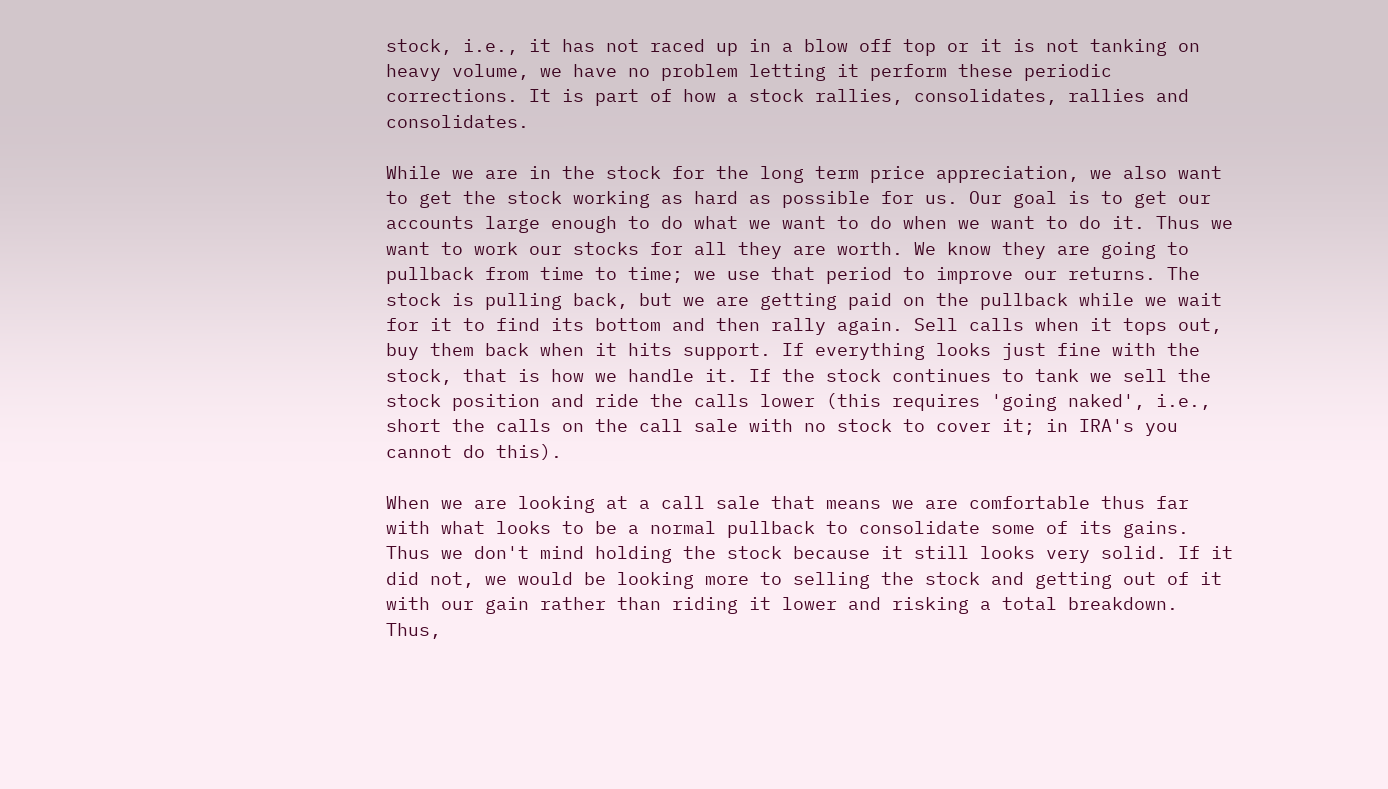stock, i.e., it has not raced up in a blow off top or it is not tanking on heavy volume, we have no problem letting it perform these periodic corrections. It is part of how a stock rallies, consolidates, rallies and consolidates.

While we are in the stock for the long term price appreciation, we also want to get the stock working as hard as possible for us. Our goal is to get our accounts large enough to do what we want to do when we want to do it. Thus we want to work our stocks for all they are worth. We know they are going to pullback from time to time; we use that period to improve our returns. The stock is pulling back, but we are getting paid on the pullback while we wait for it to find its bottom and then rally again. Sell calls when it tops out, buy them back when it hits support. If everything looks just fine with the stock, that is how we handle it. If the stock continues to tank we sell the stock position and ride the calls lower (this requires 'going naked', i.e., short the calls on the call sale with no stock to cover it; in IRA's you cannot do this).

When we are looking at a call sale that means we are comfortable thus far with what looks to be a normal pullback to consolidate some of its gains. Thus we don't mind holding the stock because it still looks very solid. If it did not, we would be looking more to selling the stock and getting out of it with our gain rather than riding it lower and risking a total breakdown. Thus,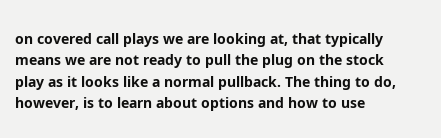on covered call plays we are looking at, that typically means we are not ready to pull the plug on the stock play as it looks like a normal pullback. The thing to do, however, is to learn about options and how to use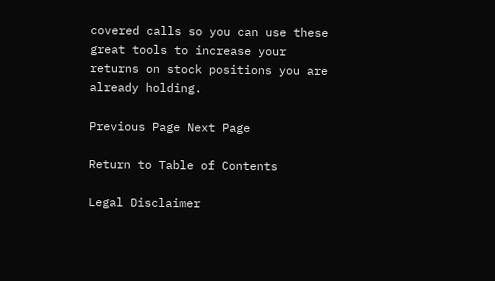covered calls so you can use these great tools to increase your returns on stock positions you are already holding.

Previous Page Next Page

Return to Table of Contents

Legal Disclaimer